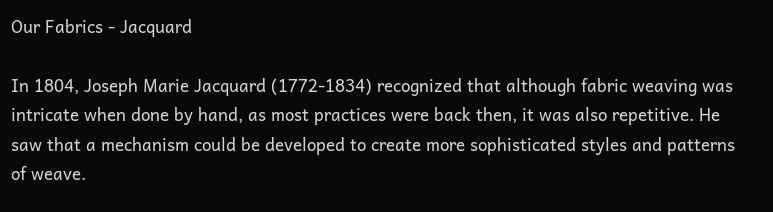Our Fabrics - Jacquard

In 1804, Joseph Marie Jacquard (1772-1834) recognized that although fabric weaving was intricate when done by hand, as most practices were back then, it was also repetitive. He saw that a mechanism could be developed to create more sophisticated styles and patterns of weave.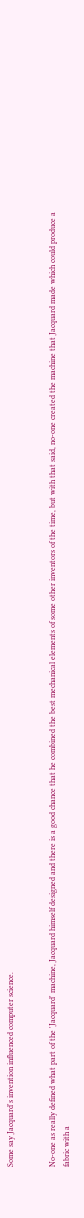Some say Jacquard's invention influenced computer science.


No-one as really defined what part of the 'Jacquard' machine, Jacquard himself designed and there is a good chance that he combined the best mechanical elements of some other inventors of the time, but with that said, no-one created the machine that Jacquard made which could produce a fabric with a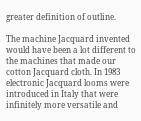greater definition of outline.

The machine Jacquard invented would have been a lot different to the machines that made our cotton Jacquard cloth. In 1983 electronic Jacquard looms were introduced in Italy that were infinitely more versatile and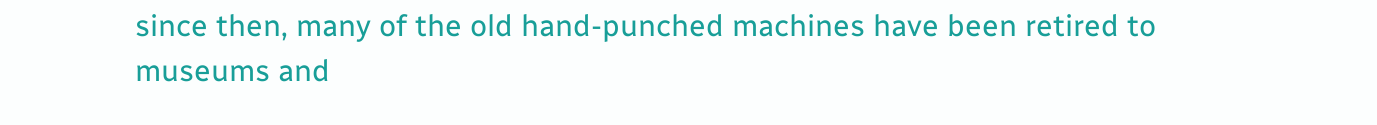since then, many of the old hand-punched machines have been retired to museums and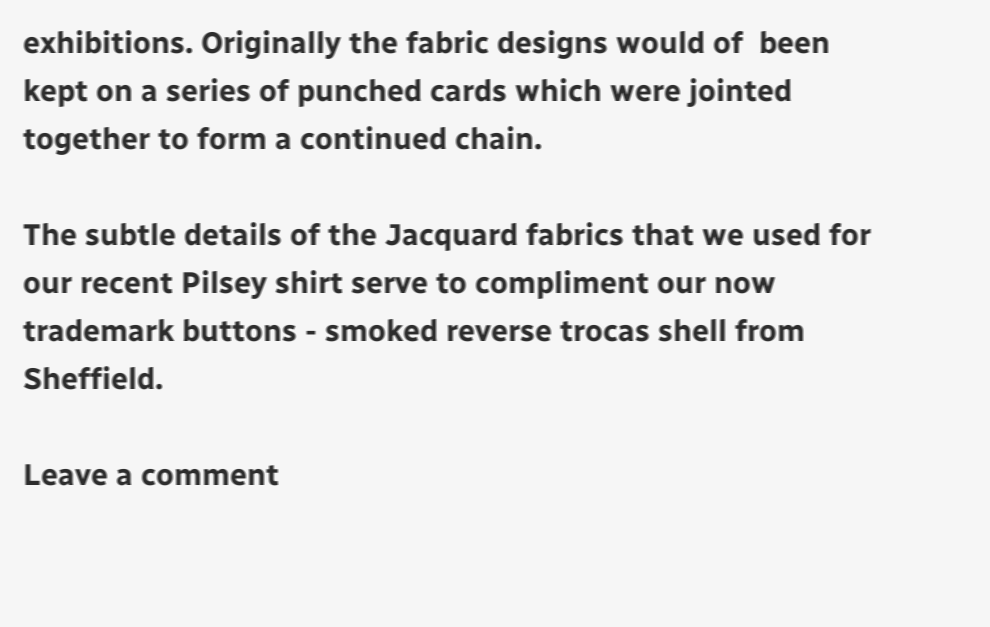exhibitions. Originally the fabric designs would of  been kept on a series of punched cards which were jointed together to form a continued chain.

The subtle details of the Jacquard fabrics that we used for our recent Pilsey shirt serve to compliment our now trademark buttons - smoked reverse trocas shell from Sheffield.

Leave a comment